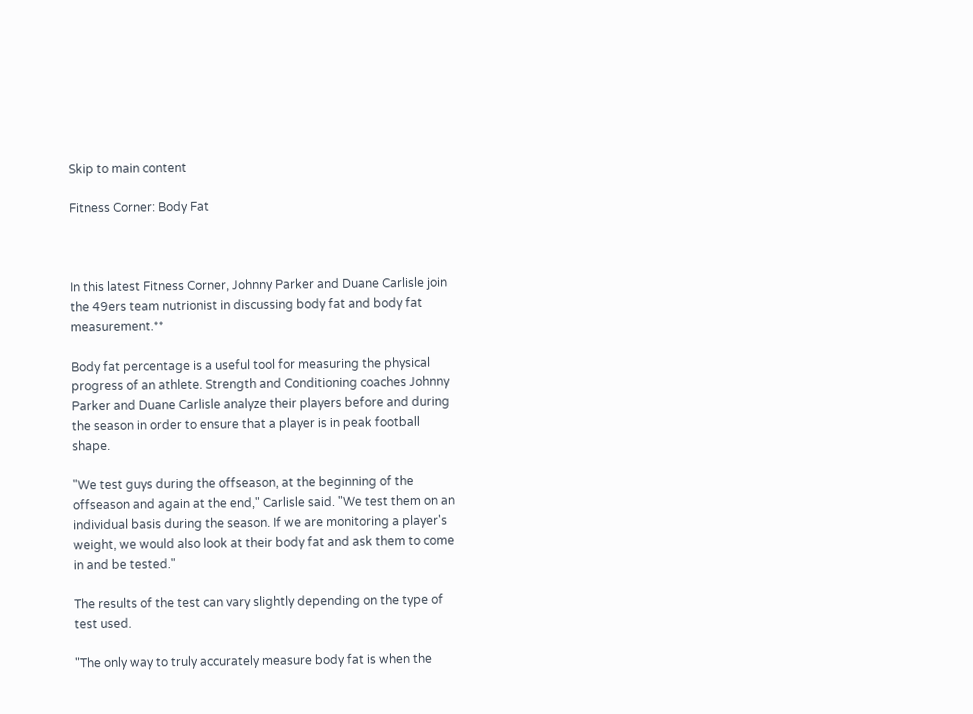Skip to main content

Fitness Corner: Body Fat



In this latest Fitness Corner, Johnny Parker and Duane Carlisle join the 49ers team nutrionist in discussing body fat and body fat measurement.**

Body fat percentage is a useful tool for measuring the physical progress of an athlete. Strength and Conditioning coaches Johnny Parker and Duane Carlisle analyze their players before and during the season in order to ensure that a player is in peak football shape.

"We test guys during the offseason, at the beginning of the offseason and again at the end," Carlisle said. "We test them on an individual basis during the season. If we are monitoring a player's weight, we would also look at their body fat and ask them to come in and be tested."

The results of the test can vary slightly depending on the type of test used.

"The only way to truly accurately measure body fat is when the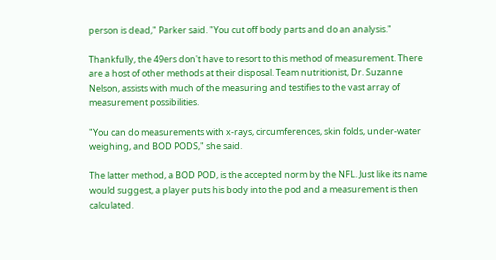person is dead," Parker said. "You cut off body parts and do an analysis."

Thankfully, the 49ers don't have to resort to this method of measurement. There are a host of other methods at their disposal. Team nutritionist, Dr. Suzanne Nelson, assists with much of the measuring and testifies to the vast array of measurement possibilities.

"You can do measurements with x-rays, circumferences, skin folds, under-water weighing, and BOD PODS," she said.

The latter method, a BOD POD, is the accepted norm by the NFL. Just like its name would suggest, a player puts his body into the pod and a measurement is then calculated.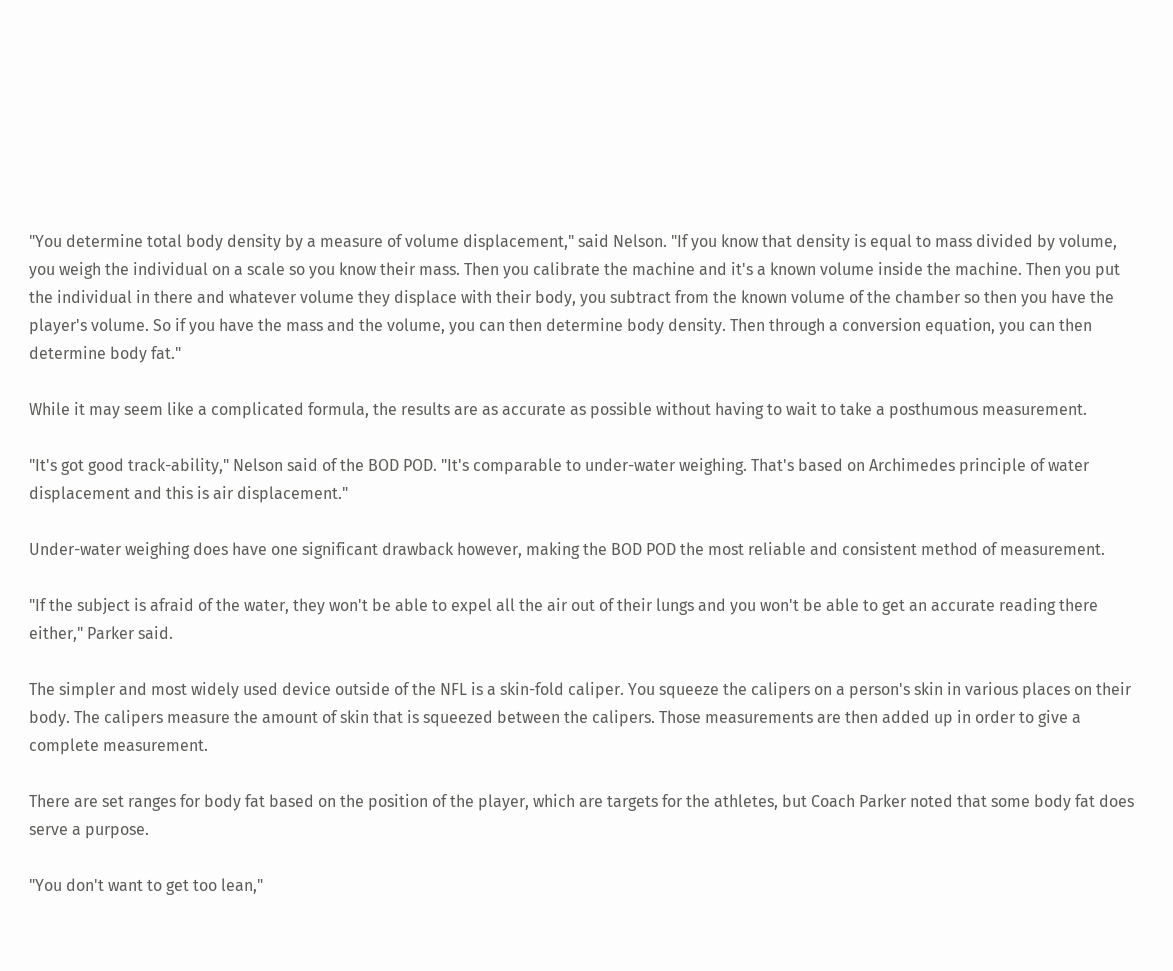"You determine total body density by a measure of volume displacement," said Nelson. "If you know that density is equal to mass divided by volume, you weigh the individual on a scale so you know their mass. Then you calibrate the machine and it's a known volume inside the machine. Then you put the individual in there and whatever volume they displace with their body, you subtract from the known volume of the chamber so then you have the player's volume. So if you have the mass and the volume, you can then determine body density. Then through a conversion equation, you can then determine body fat."

While it may seem like a complicated formula, the results are as accurate as possible without having to wait to take a posthumous measurement.

"It's got good track-ability," Nelson said of the BOD POD. "It's comparable to under-water weighing. That's based on Archimedes principle of water displacement and this is air displacement."

Under-water weighing does have one significant drawback however, making the BOD POD the most reliable and consistent method of measurement.

"If the subject is afraid of the water, they won't be able to expel all the air out of their lungs and you won't be able to get an accurate reading there either," Parker said.

The simpler and most widely used device outside of the NFL is a skin-fold caliper. You squeeze the calipers on a person's skin in various places on their body. The calipers measure the amount of skin that is squeezed between the calipers. Those measurements are then added up in order to give a complete measurement.

There are set ranges for body fat based on the position of the player, which are targets for the athletes, but Coach Parker noted that some body fat does serve a purpose.

"You don't want to get too lean,"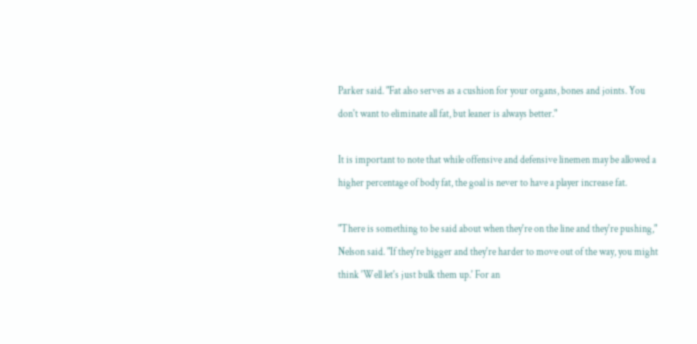Parker said. "Fat also serves as a cushion for your organs, bones and joints. You don't want to eliminate all fat, but leaner is always better."

It is important to note that while offensive and defensive linemen may be allowed a higher percentage of body fat, the goal is never to have a player increase fat.

"There is something to be said about when they're on the line and they're pushing," Nelson said. "If they're bigger and they're harder to move out of the way, you might think 'Well let's just bulk them up.' For an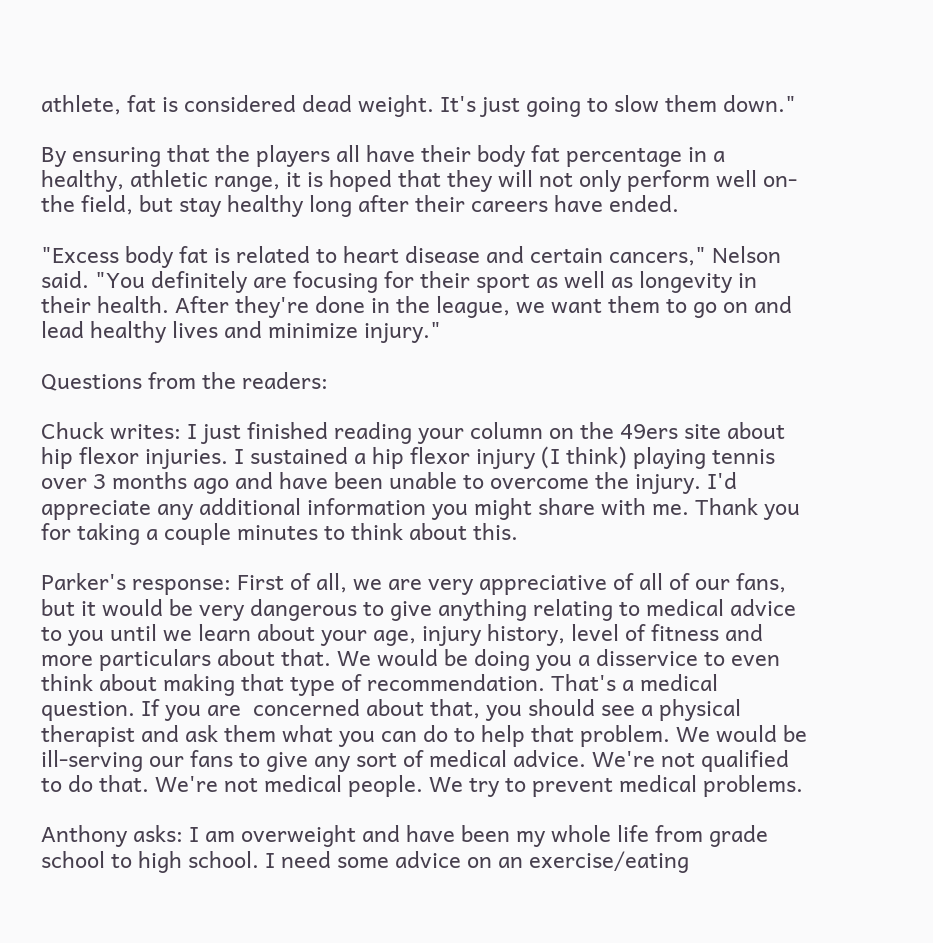athlete, fat is considered dead weight. It's just going to slow them down."

By ensuring that the players all have their body fat percentage in a healthy, athletic range, it is hoped that they will not only perform well on-the field, but stay healthy long after their careers have ended.

"Excess body fat is related to heart disease and certain cancers," Nelson said. "You definitely are focusing for their sport as well as longevity in their health. After they're done in the league, we want them to go on and lead healthy lives and minimize injury."

Questions from the readers:

Chuck writes: I just finished reading your column on the 49ers site about hip flexor injuries. I sustained a hip flexor injury (I think) playing tennis over 3 months ago and have been unable to overcome the injury. I'd appreciate any additional information you might share with me. Thank you for taking a couple minutes to think about this.

Parker's response: First of all, we are very appreciative of all of our fans, but it would be very dangerous to give anything relating to medical advice to you until we learn about your age, injury history, level of fitness and more particulars about that. We would be doing you a disservice to even think about making that type of recommendation. That's a medical question. If you are  concerned about that, you should see a physical therapist and ask them what you can do to help that problem. We would be ill-serving our fans to give any sort of medical advice. We're not qualified to do that. We're not medical people. We try to prevent medical problems.

Anthony asks: I am overweight and have been my whole life from grade school to high school. I need some advice on an exercise/eating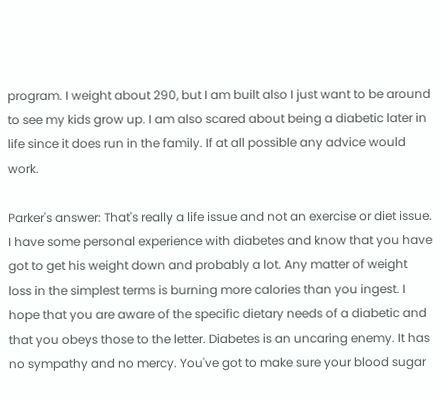program. I weight about 290, but I am built also I just want to be around to see my kids grow up. I am also scared about being a diabetic later in life since it does run in the family. If at all possible any advice would work.

Parker's answer: That's really a life issue and not an exercise or diet issue. I have some personal experience with diabetes and know that you have got to get his weight down and probably a lot. Any matter of weight loss in the simplest terms is burning more calories than you ingest. I hope that you are aware of the specific dietary needs of a diabetic and that you obeys those to the letter. Diabetes is an uncaring enemy. It has no sympathy and no mercy. You've got to make sure your blood sugar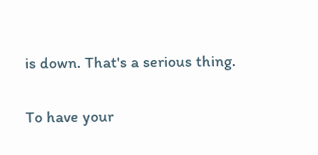is down. That's a serious thing.

To have your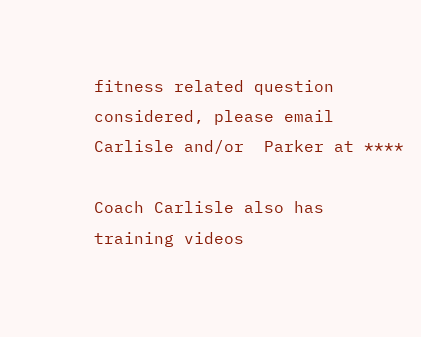fitness related question considered, please email Carlisle and/or  Parker at ****

Coach Carlisle also has training videos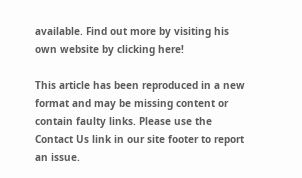available. Find out more by visiting his own website by clicking here!

This article has been reproduced in a new format and may be missing content or contain faulty links. Please use the Contact Us link in our site footer to report an issue.